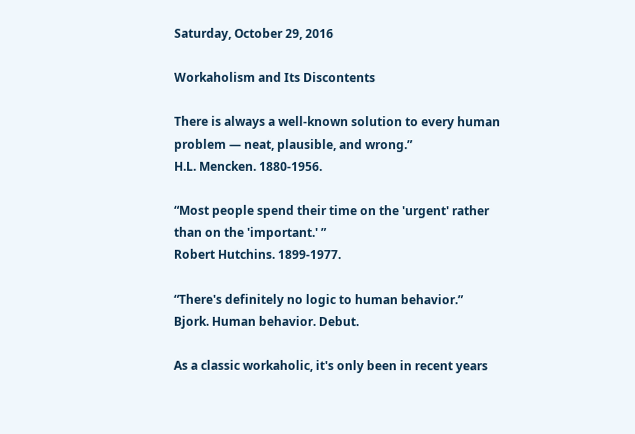Saturday, October 29, 2016

Workaholism and Its Discontents

There is always a well-known solution to every human problem — neat, plausible, and wrong.”
H.L. Mencken. 1880-1956.

“Most people spend their time on the 'urgent' rather than on the 'important.' ”
Robert Hutchins. 1899-1977.

“There's definitely no logic to human behavior.”
Bjork. Human behavior. Debut.

As a classic workaholic, it's only been in recent years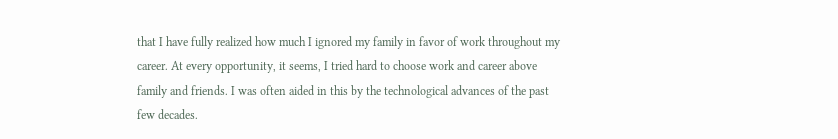that I have fully realized how much I ignored my family in favor of work throughout my career. At every opportunity, it seems, I tried hard to choose work and career above family and friends. I was often aided in this by the technological advances of the past few decades.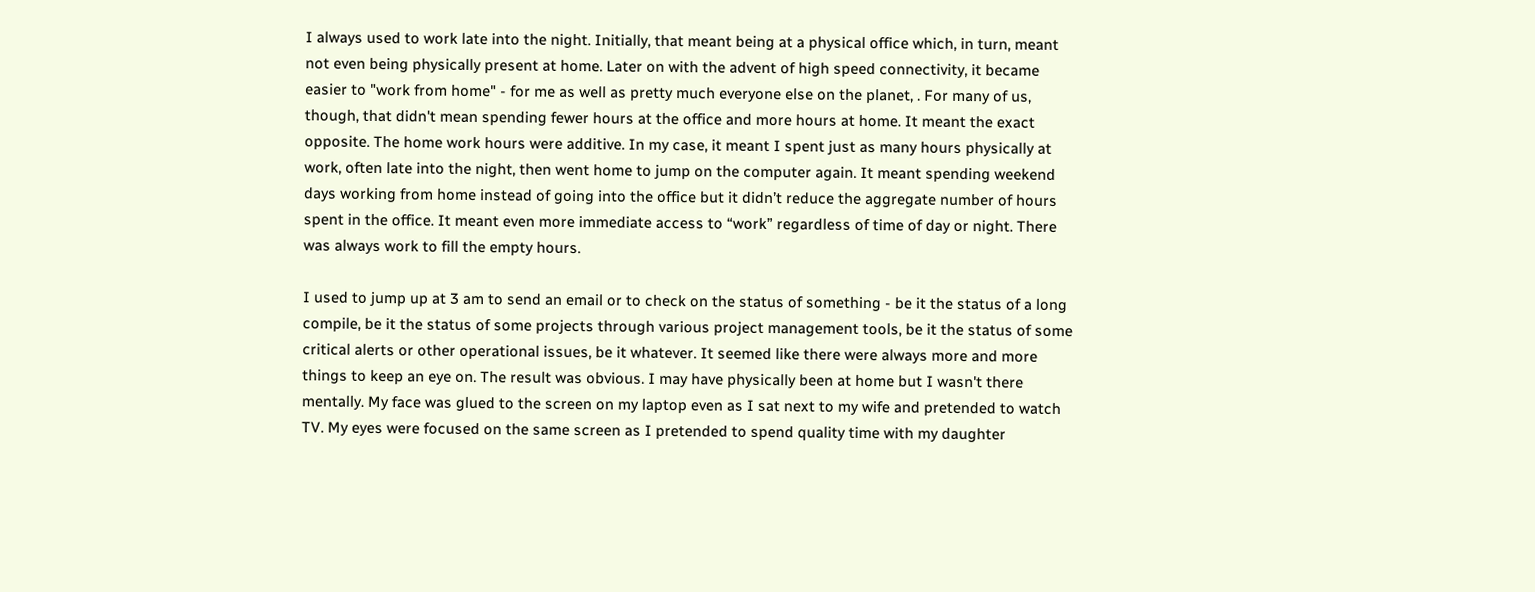I always used to work late into the night. Initially, that meant being at a physical office which, in turn, meant not even being physically present at home. Later on with the advent of high speed connectivity, it became easier to "work from home" - for me as well as pretty much everyone else on the planet, . For many of us, though, that didn't mean spending fewer hours at the office and more hours at home. It meant the exact opposite. The home work hours were additive. In my case, it meant I spent just as many hours physically at work, often late into the night, then went home to jump on the computer again. It meant spending weekend days working from home instead of going into the office but it didn’t reduce the aggregate number of hours spent in the office. It meant even more immediate access to “work” regardless of time of day or night. There was always work to fill the empty hours.

I used to jump up at 3 am to send an email or to check on the status of something - be it the status of a long compile, be it the status of some projects through various project management tools, be it the status of some critical alerts or other operational issues, be it whatever. It seemed like there were always more and more things to keep an eye on. The result was obvious. I may have physically been at home but I wasn't there mentally. My face was glued to the screen on my laptop even as I sat next to my wife and pretended to watch TV. My eyes were focused on the same screen as I pretended to spend quality time with my daughter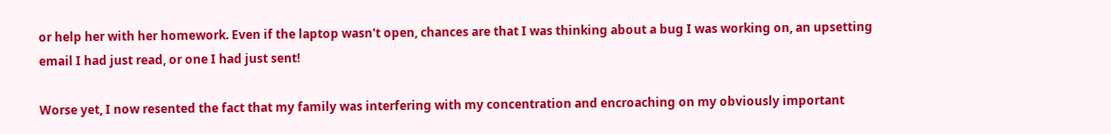or help her with her homework. Even if the laptop wasn't open, chances are that I was thinking about a bug I was working on, an upsetting email I had just read, or one I had just sent!

Worse yet, I now resented the fact that my family was interfering with my concentration and encroaching on my obviously important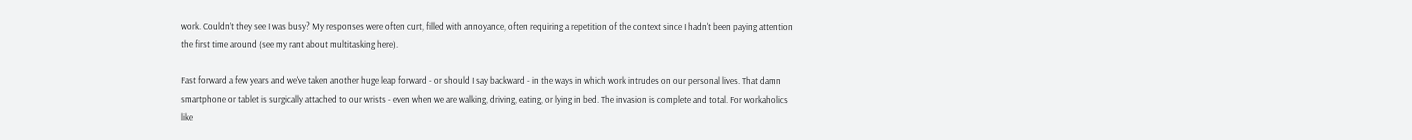work. Couldn’t they see I was busy? My responses were often curt, filled with annoyance, often requiring a repetition of the context since I hadn't been paying attention the first time around (see my rant about multitasking here).

Fast forward a few years and we've taken another huge leap forward - or should I say backward - in the ways in which work intrudes on our personal lives. That damn smartphone or tablet is surgically attached to our wrists - even when we are walking, driving, eating, or lying in bed. The invasion is complete and total. For workaholics like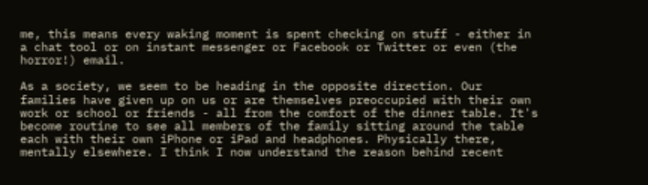me, this means every waking moment is spent checking on stuff - either in a chat tool or on instant messenger or Facebook or Twitter or even (the horror!) email.

As a society, we seem to be heading in the opposite direction. Our families have given up on us or are themselves preoccupied with their own work or school or friends - all from the comfort of the dinner table. It's become routine to see all members of the family sitting around the table each with their own iPhone or iPad and headphones. Physically there, mentally elsewhere. I think I now understand the reason behind recent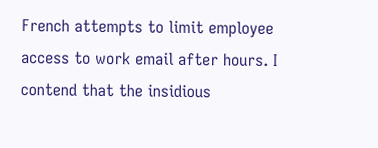French attempts to limit employee access to work email after hours. I contend that the insidious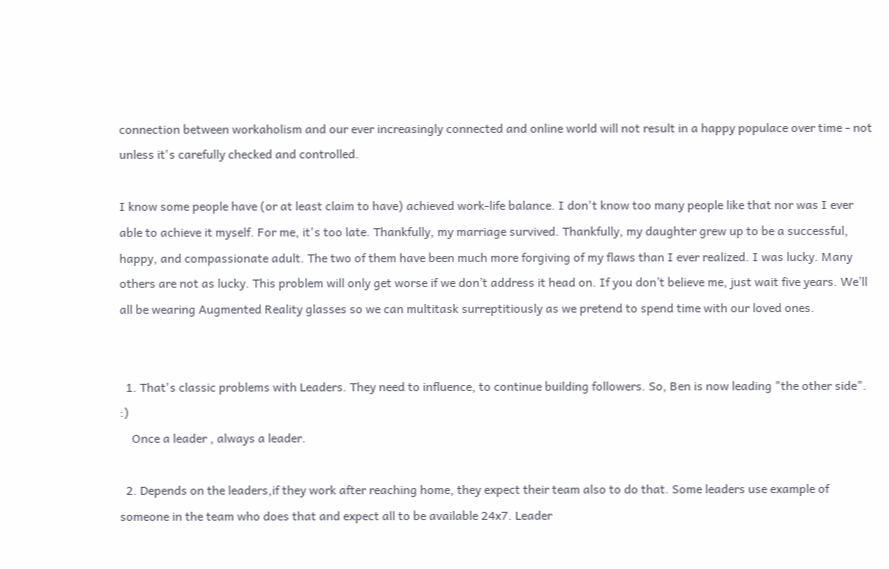connection between workaholism and our ever increasingly connected and online world will not result in a happy populace over time - not unless it's carefully checked and controlled.

I know some people have (or at least claim to have) achieved work-life balance. I don't know too many people like that nor was I ever able to achieve it myself. For me, it's too late. Thankfully, my marriage survived. Thankfully, my daughter grew up to be a successful, happy, and compassionate adult. The two of them have been much more forgiving of my flaws than I ever realized. I was lucky. Many others are not as lucky. This problem will only get worse if we don’t address it head on. If you don’t believe me, just wait five years. We’ll all be wearing Augmented Reality glasses so we can multitask surreptitiously as we pretend to spend time with our loved ones.


  1. That's classic problems with Leaders. They need to influence, to continue building followers. So, Ben is now leading "the other side". :)
    Once a leader , always a leader.

  2. Depends on the leaders,if they work after reaching home, they expect their team also to do that. Some leaders use example of someone in the team who does that and expect all to be available 24x7. Leader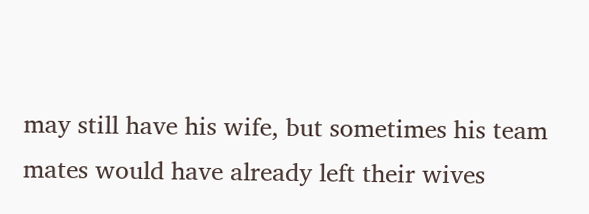may still have his wife, but sometimes his team mates would have already left their wives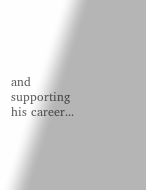and supporting his career...